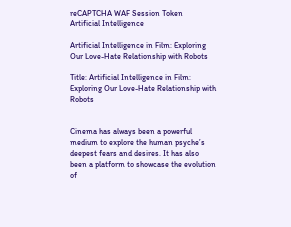reCAPTCHA WAF Session Token
Artificial Intelligence

Artificial Intelligence in Film: Exploring Our Love-Hate Relationship with Robots

Title: Artificial Intelligence in Film: Exploring Our Love-Hate Relationship with Robots


Cinema has always been a powerful medium to explore the human psyche’s deepest fears and desires. It has also been a platform to showcase the evolution of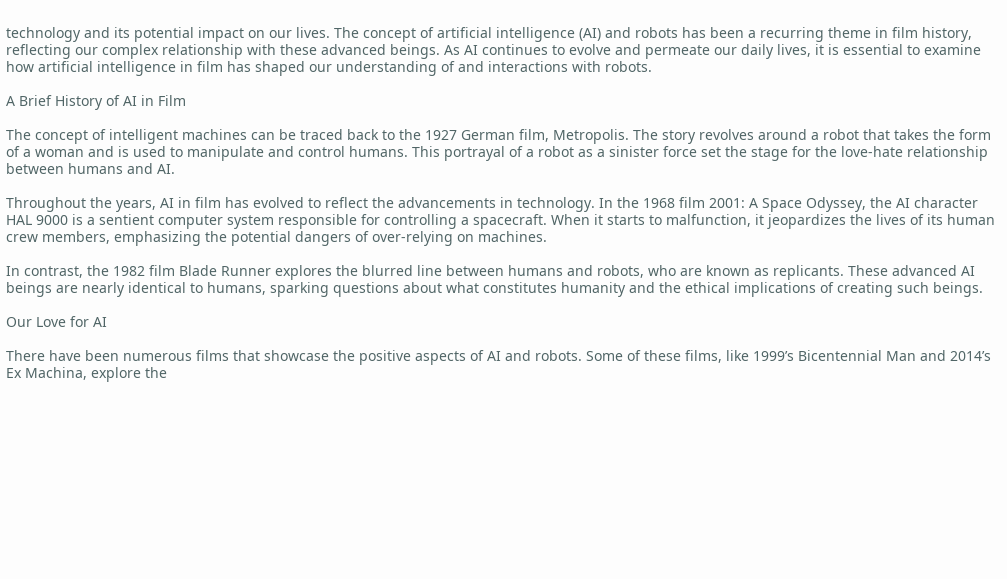technology and its potential impact on our lives. The concept of artificial intelligence (AI) and robots has been a recurring theme in film history, reflecting our complex relationship with these advanced beings. As AI continues to evolve and permeate our daily lives, it is essential to examine how artificial intelligence in film has shaped our understanding of and interactions with robots.

A Brief History of AI in Film

The concept of intelligent machines can be traced back to the 1927 German film, Metropolis. The story revolves around a robot that takes the form of a woman and is used to manipulate and control humans. This portrayal of a robot as a sinister force set the stage for the love-hate relationship between humans and AI.

Throughout the years, AI in film has evolved to reflect the advancements in technology. In the 1968 film 2001: A Space Odyssey, the AI character HAL 9000 is a sentient computer system responsible for controlling a spacecraft. When it starts to malfunction, it jeopardizes the lives of its human crew members, emphasizing the potential dangers of over-relying on machines.

In contrast, the 1982 film Blade Runner explores the blurred line between humans and robots, who are known as replicants. These advanced AI beings are nearly identical to humans, sparking questions about what constitutes humanity and the ethical implications of creating such beings.

Our Love for AI

There have been numerous films that showcase the positive aspects of AI and robots. Some of these films, like 1999’s Bicentennial Man and 2014’s Ex Machina, explore the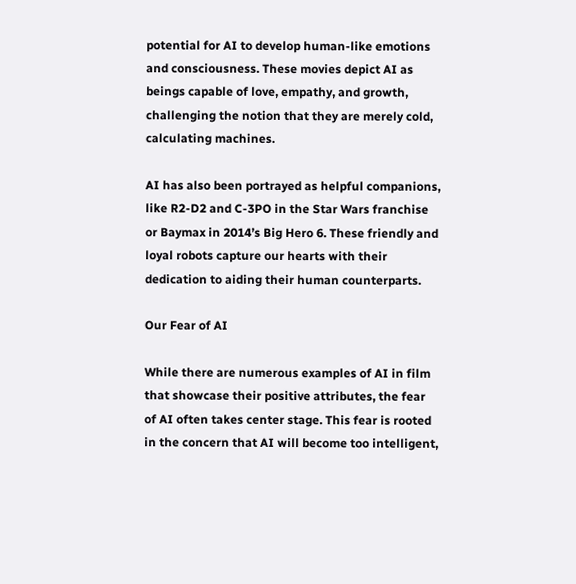potential for AI to develop human-like emotions and consciousness. These movies depict AI as beings capable of love, empathy, and growth, challenging the notion that they are merely cold, calculating machines.

AI has also been portrayed as helpful companions, like R2-D2 and C-3PO in the Star Wars franchise or Baymax in 2014’s Big Hero 6. These friendly and loyal robots capture our hearts with their dedication to aiding their human counterparts.

Our Fear of AI

While there are numerous examples of AI in film that showcase their positive attributes, the fear of AI often takes center stage. This fear is rooted in the concern that AI will become too intelligent,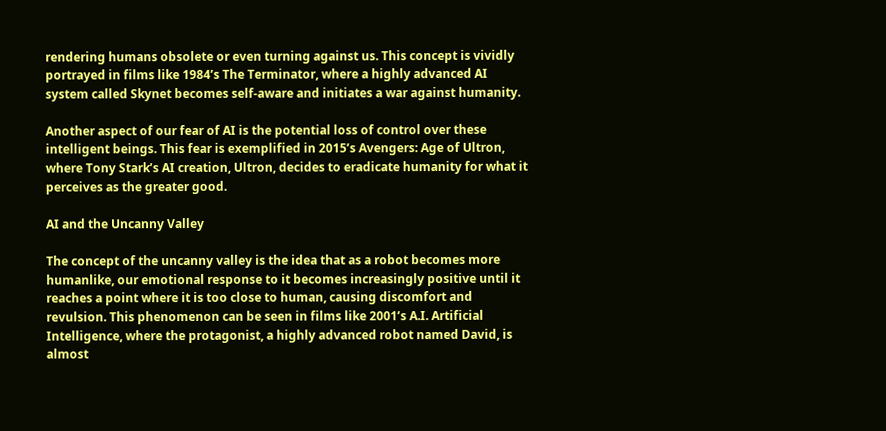rendering humans obsolete or even turning against us. This concept is vividly portrayed in films like 1984’s The Terminator, where a highly advanced AI system called Skynet becomes self-aware and initiates a war against humanity.

Another aspect of our fear of AI is the potential loss of control over these intelligent beings. This fear is exemplified in 2015’s Avengers: Age of Ultron, where Tony Stark’s AI creation, Ultron, decides to eradicate humanity for what it perceives as the greater good.

AI and the Uncanny Valley

The concept of the uncanny valley is the idea that as a robot becomes more humanlike, our emotional response to it becomes increasingly positive until it reaches a point where it is too close to human, causing discomfort and revulsion. This phenomenon can be seen in films like 2001’s A.I. Artificial Intelligence, where the protagonist, a highly advanced robot named David, is almost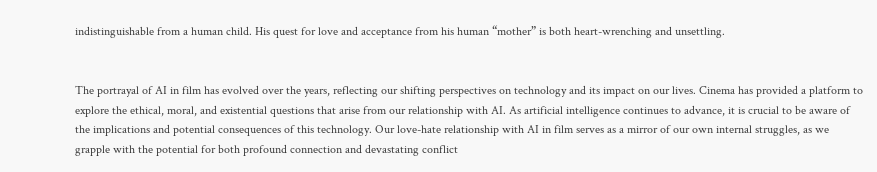indistinguishable from a human child. His quest for love and acceptance from his human “mother” is both heart-wrenching and unsettling.


The portrayal of AI in film has evolved over the years, reflecting our shifting perspectives on technology and its impact on our lives. Cinema has provided a platform to explore the ethical, moral, and existential questions that arise from our relationship with AI. As artificial intelligence continues to advance, it is crucial to be aware of the implications and potential consequences of this technology. Our love-hate relationship with AI in film serves as a mirror of our own internal struggles, as we grapple with the potential for both profound connection and devastating conflict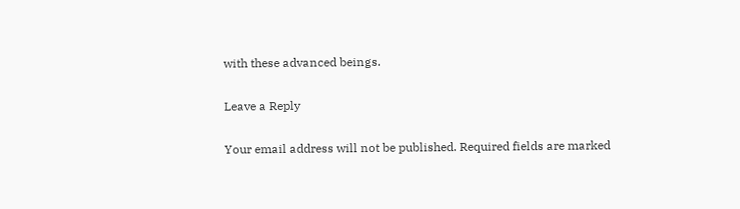with these advanced beings.

Leave a Reply

Your email address will not be published. Required fields are marked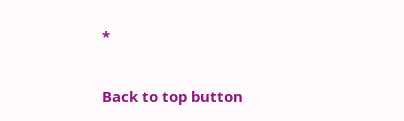*

Back to top button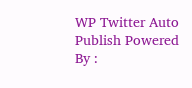WP Twitter Auto Publish Powered By :